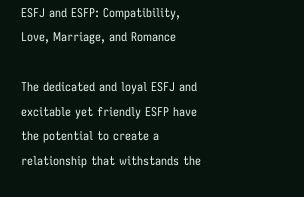ESFJ and ESFP: Compatibility, Love, Marriage, and Romance

The dedicated and loyal ESFJ and excitable yet friendly ESFP have the potential to create a relationship that withstands the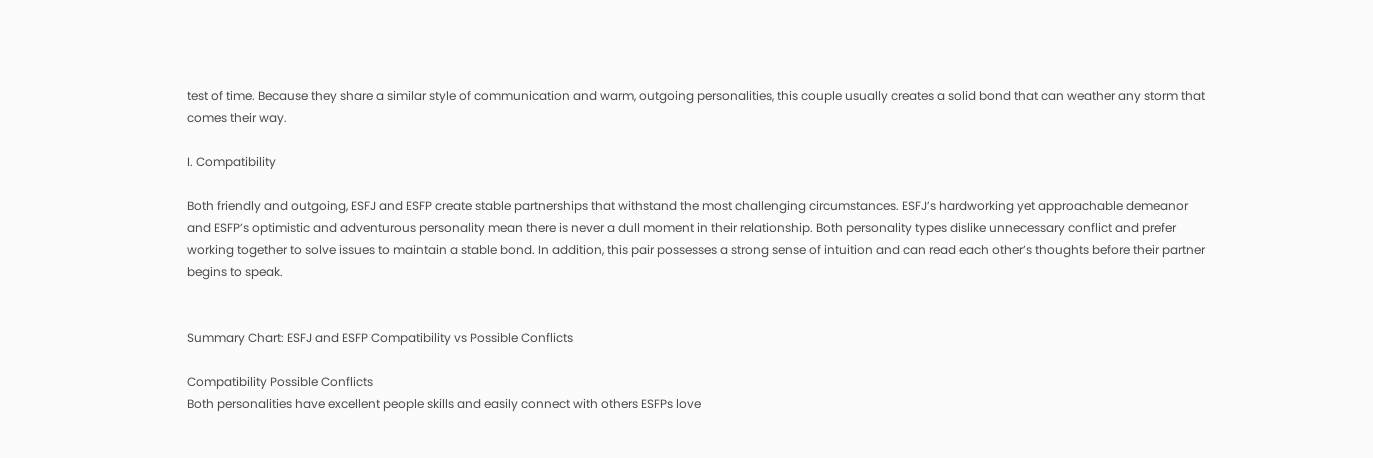test of time. Because they share a similar style of communication and warm, outgoing personalities, this couple usually creates a solid bond that can weather any storm that comes their way.

I. Compatibility

Both friendly and outgoing, ESFJ and ESFP create stable partnerships that withstand the most challenging circumstances. ESFJ’s hardworking yet approachable demeanor and ESFP’s optimistic and adventurous personality mean there is never a dull moment in their relationship. Both personality types dislike unnecessary conflict and prefer working together to solve issues to maintain a stable bond. In addition, this pair possesses a strong sense of intuition and can read each other’s thoughts before their partner begins to speak.


Summary Chart: ESFJ and ESFP Compatibility vs Possible Conflicts

Compatibility Possible Conflicts
Both personalities have excellent people skills and easily connect with others ESFPs love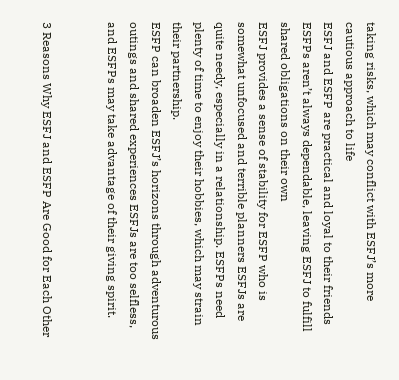taking risks, which may conflict with ESFJ’s more cautious approach to life
ESFJ and ESFP are practical and loyal to their friends ESFPs aren’t always dependable, leaving ESFJ to fulfill shared obligations on their own
ESFJ provides a sense of stability for ESFP who is somewhat unfocused and terrible planners ESFJs are quite needy, especially in a relationship. ESFPs need plenty of time to enjoy their hobbies, which may strain their partnership.
ESFP can broaden ESFJ’s horizons through adventurous outings and shared experiences ESFJs are too selfless, and ESFPs may take advantage of their giving spirit.


3 Reasons Why ESFJ and ESFP Are Good for Each Other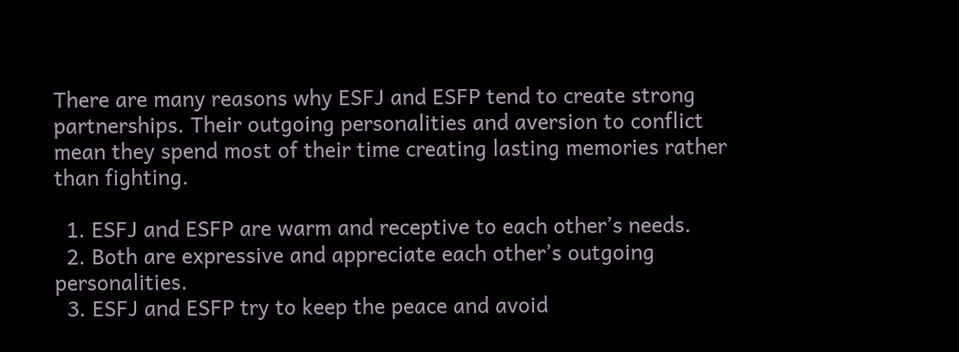There are many reasons why ESFJ and ESFP tend to create strong partnerships. Their outgoing personalities and aversion to conflict mean they spend most of their time creating lasting memories rather than fighting.

  1. ESFJ and ESFP are warm and receptive to each other’s needs.
  2. Both are expressive and appreciate each other’s outgoing personalities.
  3. ESFJ and ESFP try to keep the peace and avoid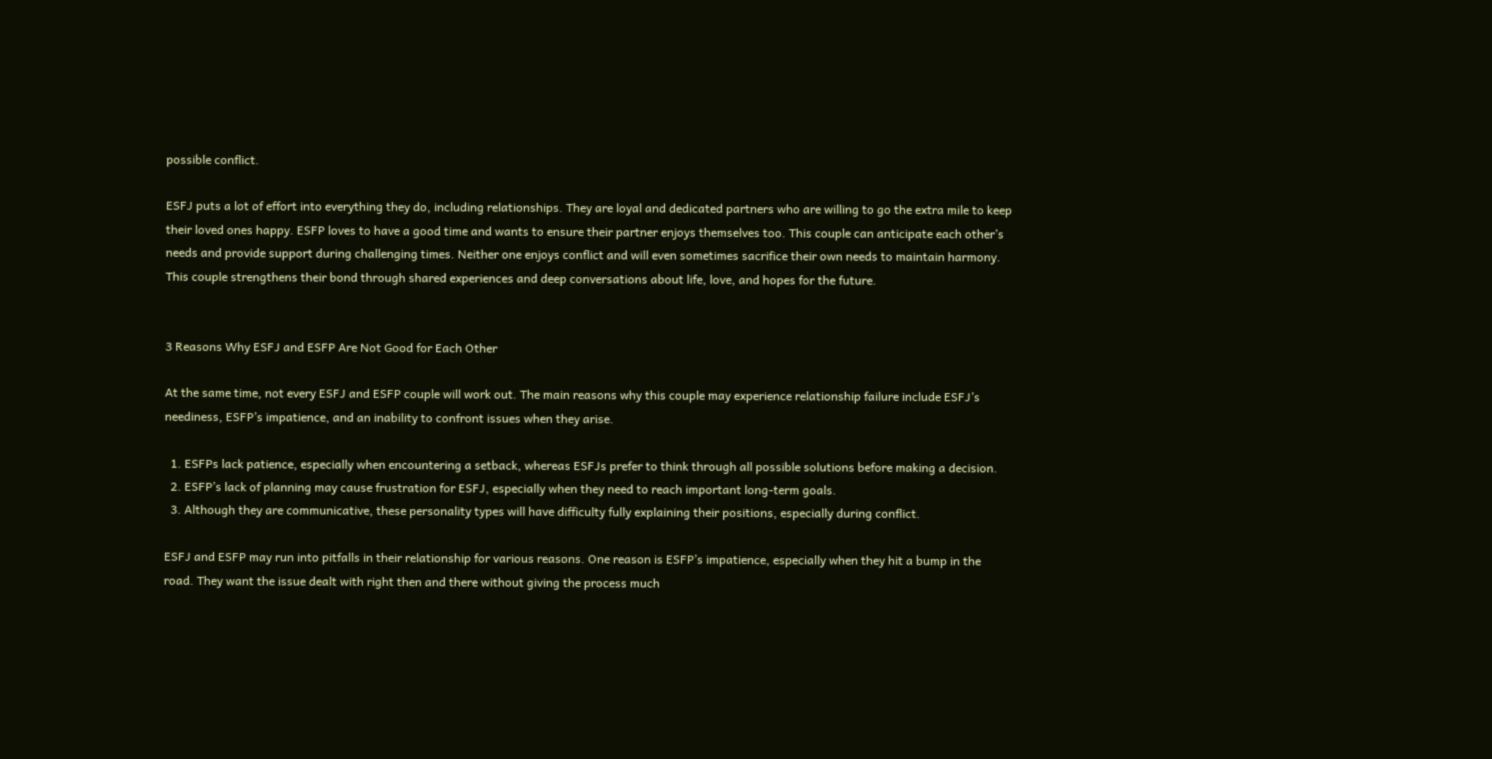possible conflict.

ESFJ puts a lot of effort into everything they do, including relationships. They are loyal and dedicated partners who are willing to go the extra mile to keep their loved ones happy. ESFP loves to have a good time and wants to ensure their partner enjoys themselves too. This couple can anticipate each other’s needs and provide support during challenging times. Neither one enjoys conflict and will even sometimes sacrifice their own needs to maintain harmony. This couple strengthens their bond through shared experiences and deep conversations about life, love, and hopes for the future.


3 Reasons Why ESFJ and ESFP Are Not Good for Each Other

At the same time, not every ESFJ and ESFP couple will work out. The main reasons why this couple may experience relationship failure include ESFJ’s neediness, ESFP’s impatience, and an inability to confront issues when they arise.

  1. ESFPs lack patience, especially when encountering a setback, whereas ESFJs prefer to think through all possible solutions before making a decision.
  2. ESFP’s lack of planning may cause frustration for ESFJ, especially when they need to reach important long-term goals.
  3. Although they are communicative, these personality types will have difficulty fully explaining their positions, especially during conflict.

ESFJ and ESFP may run into pitfalls in their relationship for various reasons. One reason is ESFP’s impatience, especially when they hit a bump in the road. They want the issue dealt with right then and there without giving the process much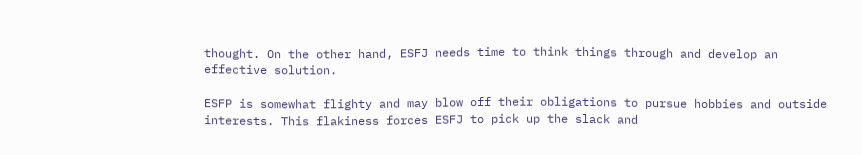thought. On the other hand, ESFJ needs time to think things through and develop an effective solution.

ESFP is somewhat flighty and may blow off their obligations to pursue hobbies and outside interests. This flakiness forces ESFJ to pick up the slack and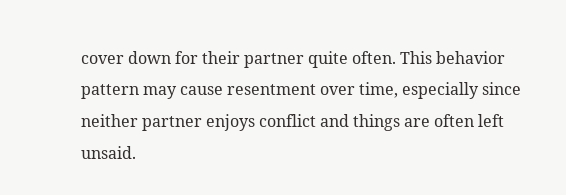cover down for their partner quite often. This behavior pattern may cause resentment over time, especially since neither partner enjoys conflict and things are often left unsaid.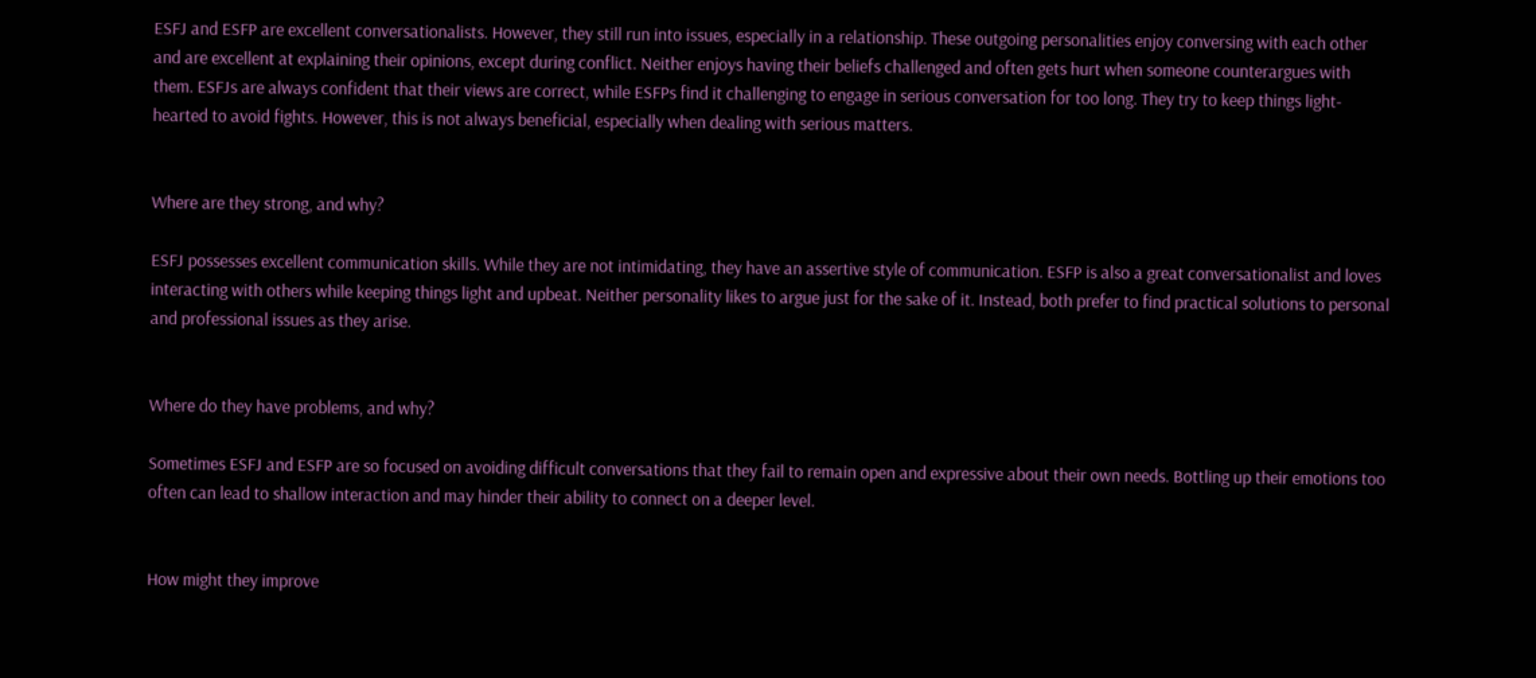ESFJ and ESFP are excellent conversationalists. However, they still run into issues, especially in a relationship. These outgoing personalities enjoy conversing with each other and are excellent at explaining their opinions, except during conflict. Neither enjoys having their beliefs challenged and often gets hurt when someone counterargues with them. ESFJs are always confident that their views are correct, while ESFPs find it challenging to engage in serious conversation for too long. They try to keep things light-hearted to avoid fights. However, this is not always beneficial, especially when dealing with serious matters.


Where are they strong, and why?

ESFJ possesses excellent communication skills. While they are not intimidating, they have an assertive style of communication. ESFP is also a great conversationalist and loves interacting with others while keeping things light and upbeat. Neither personality likes to argue just for the sake of it. Instead, both prefer to find practical solutions to personal and professional issues as they arise.


Where do they have problems, and why?

Sometimes ESFJ and ESFP are so focused on avoiding difficult conversations that they fail to remain open and expressive about their own needs. Bottling up their emotions too often can lead to shallow interaction and may hinder their ability to connect on a deeper level.


How might they improve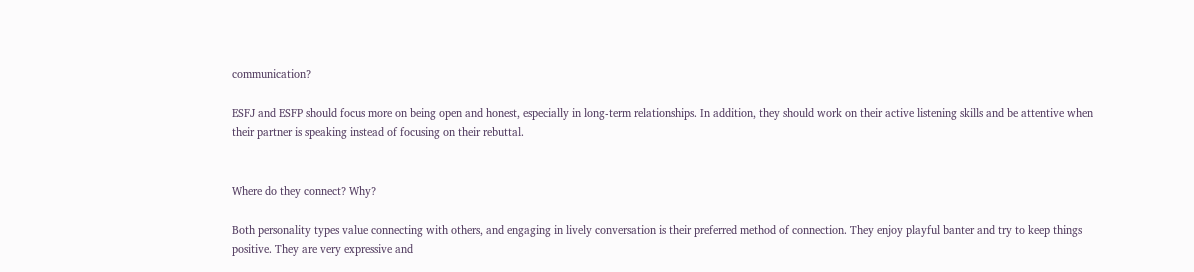communication?

ESFJ and ESFP should focus more on being open and honest, especially in long-term relationships. In addition, they should work on their active listening skills and be attentive when their partner is speaking instead of focusing on their rebuttal.


Where do they connect? Why?

Both personality types value connecting with others, and engaging in lively conversation is their preferred method of connection. They enjoy playful banter and try to keep things positive. They are very expressive and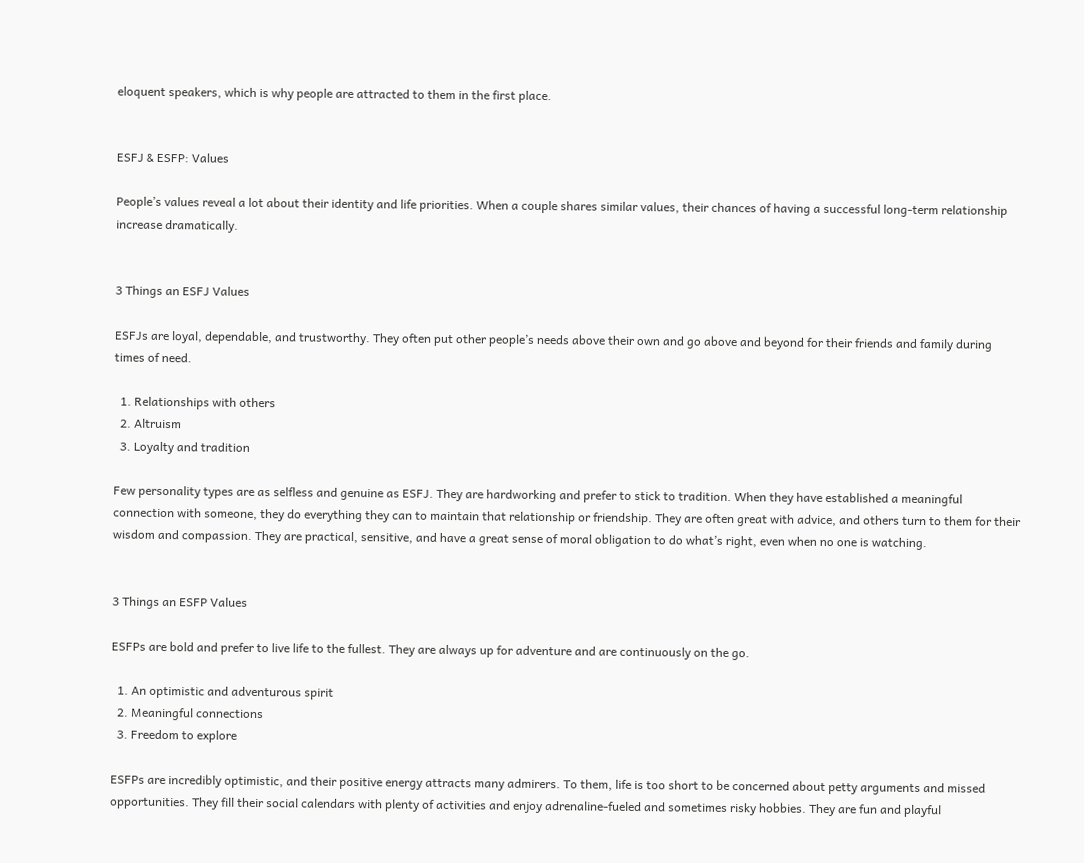eloquent speakers, which is why people are attracted to them in the first place.


ESFJ & ESFP: Values

People’s values reveal a lot about their identity and life priorities. When a couple shares similar values, their chances of having a successful long-term relationship increase dramatically.


3 Things an ESFJ Values

ESFJs are loyal, dependable, and trustworthy. They often put other people’s needs above their own and go above and beyond for their friends and family during times of need.

  1. Relationships with others
  2. Altruism
  3. Loyalty and tradition

Few personality types are as selfless and genuine as ESFJ. They are hardworking and prefer to stick to tradition. When they have established a meaningful connection with someone, they do everything they can to maintain that relationship or friendship. They are often great with advice, and others turn to them for their wisdom and compassion. They are practical, sensitive, and have a great sense of moral obligation to do what’s right, even when no one is watching.


3 Things an ESFP Values

ESFPs are bold and prefer to live life to the fullest. They are always up for adventure and are continuously on the go.

  1. An optimistic and adventurous spirit
  2. Meaningful connections
  3. Freedom to explore

ESFPs are incredibly optimistic, and their positive energy attracts many admirers. To them, life is too short to be concerned about petty arguments and missed opportunities. They fill their social calendars with plenty of activities and enjoy adrenaline-fueled and sometimes risky hobbies. They are fun and playful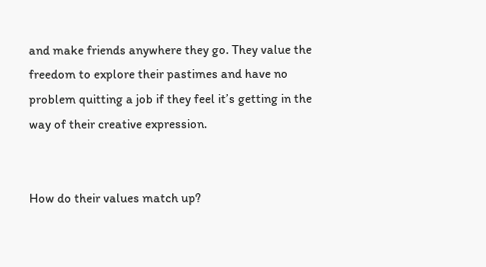and make friends anywhere they go. They value the freedom to explore their pastimes and have no problem quitting a job if they feel it’s getting in the way of their creative expression.


How do their values match up?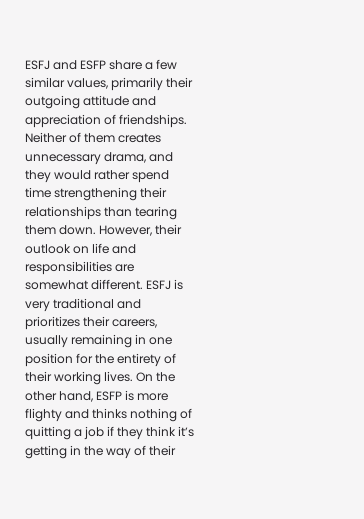ESFJ and ESFP share a few similar values, primarily their outgoing attitude and appreciation of friendships. Neither of them creates unnecessary drama, and they would rather spend time strengthening their relationships than tearing them down. However, their outlook on life and responsibilities are somewhat different. ESFJ is very traditional and prioritizes their careers, usually remaining in one position for the entirety of their working lives. On the other hand, ESFP is more flighty and thinks nothing of quitting a job if they think it’s getting in the way of their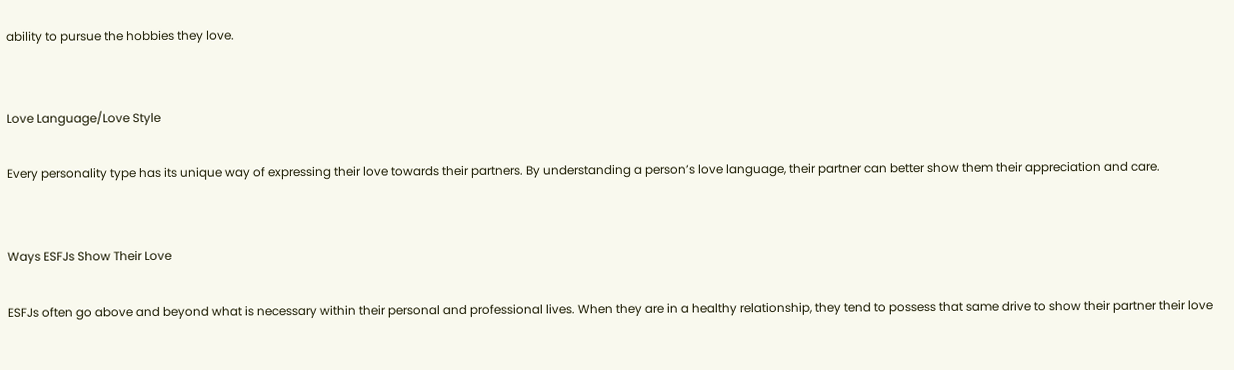ability to pursue the hobbies they love.


Love Language/Love Style

Every personality type has its unique way of expressing their love towards their partners. By understanding a person’s love language, their partner can better show them their appreciation and care.


Ways ESFJs Show Their Love

ESFJs often go above and beyond what is necessary within their personal and professional lives. When they are in a healthy relationship, they tend to possess that same drive to show their partner their love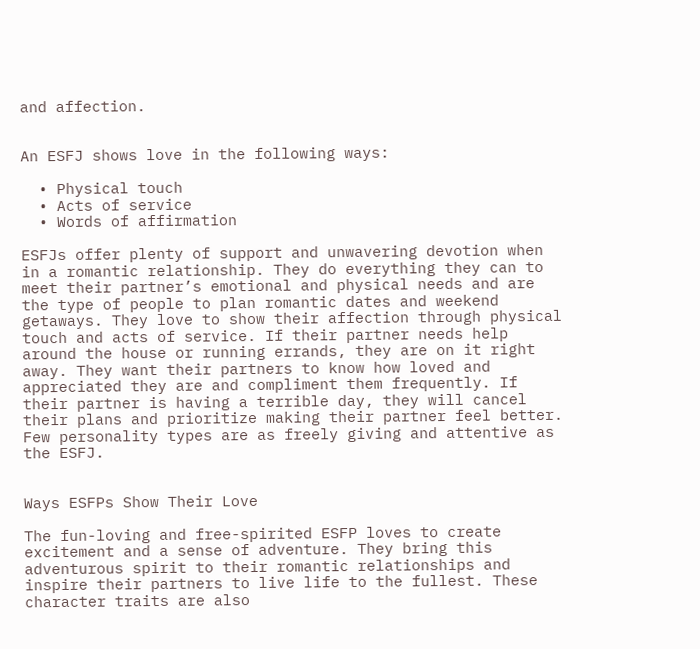and affection.


An ESFJ shows love in the following ways:

  • Physical touch
  • Acts of service
  • Words of affirmation

ESFJs offer plenty of support and unwavering devotion when in a romantic relationship. They do everything they can to meet their partner’s emotional and physical needs and are the type of people to plan romantic dates and weekend getaways. They love to show their affection through physical touch and acts of service. If their partner needs help around the house or running errands, they are on it right away. They want their partners to know how loved and appreciated they are and compliment them frequently. If their partner is having a terrible day, they will cancel their plans and prioritize making their partner feel better. Few personality types are as freely giving and attentive as the ESFJ.


Ways ESFPs Show Their Love

The fun-loving and free-spirited ESFP loves to create excitement and a sense of adventure. They bring this adventurous spirit to their romantic relationships and inspire their partners to live life to the fullest. These character traits are also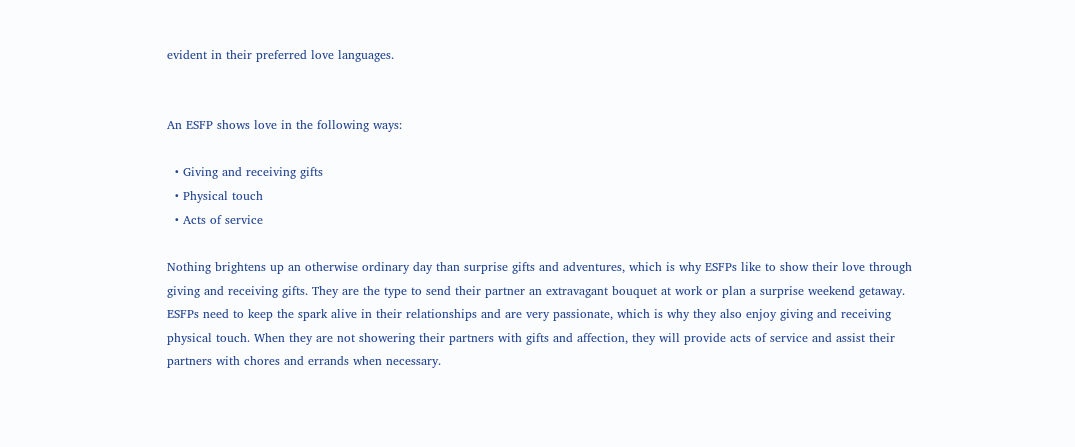evident in their preferred love languages.


An ESFP shows love in the following ways:

  • Giving and receiving gifts
  • Physical touch
  • Acts of service

Nothing brightens up an otherwise ordinary day than surprise gifts and adventures, which is why ESFPs like to show their love through giving and receiving gifts. They are the type to send their partner an extravagant bouquet at work or plan a surprise weekend getaway. ESFPs need to keep the spark alive in their relationships and are very passionate, which is why they also enjoy giving and receiving physical touch. When they are not showering their partners with gifts and affection, they will provide acts of service and assist their partners with chores and errands when necessary.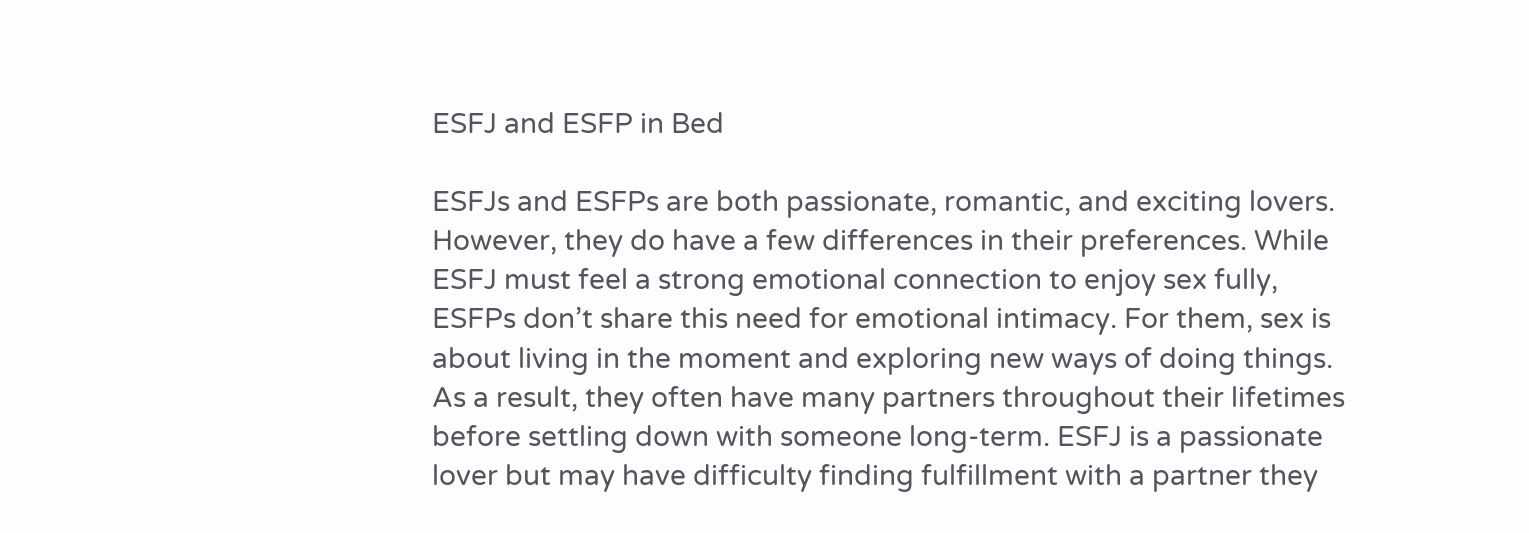ESFJ and ESFP in Bed

ESFJs and ESFPs are both passionate, romantic, and exciting lovers. However, they do have a few differences in their preferences. While ESFJ must feel a strong emotional connection to enjoy sex fully, ESFPs don’t share this need for emotional intimacy. For them, sex is about living in the moment and exploring new ways of doing things. As a result, they often have many partners throughout their lifetimes before settling down with someone long-term. ESFJ is a passionate lover but may have difficulty finding fulfillment with a partner they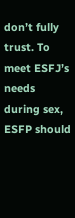don’t fully trust. To meet ESFJ’s needs during sex, ESFP should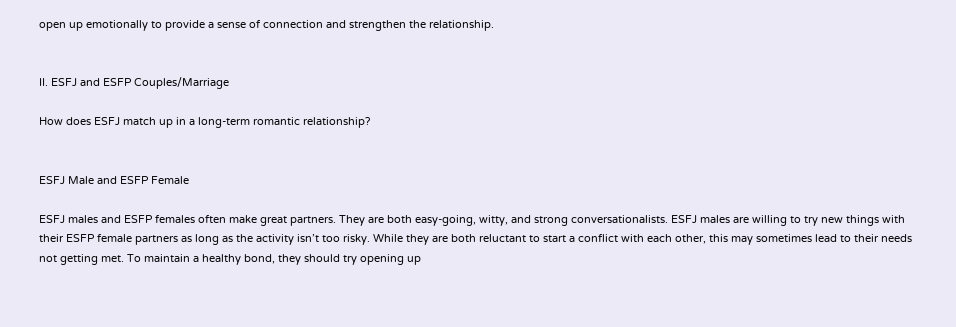open up emotionally to provide a sense of connection and strengthen the relationship.


II. ESFJ and ESFP Couples/Marriage

How does ESFJ match up in a long-term romantic relationship?


ESFJ Male and ESFP Female

ESFJ males and ESFP females often make great partners. They are both easy-going, witty, and strong conversationalists. ESFJ males are willing to try new things with their ESFP female partners as long as the activity isn’t too risky. While they are both reluctant to start a conflict with each other, this may sometimes lead to their needs not getting met. To maintain a healthy bond, they should try opening up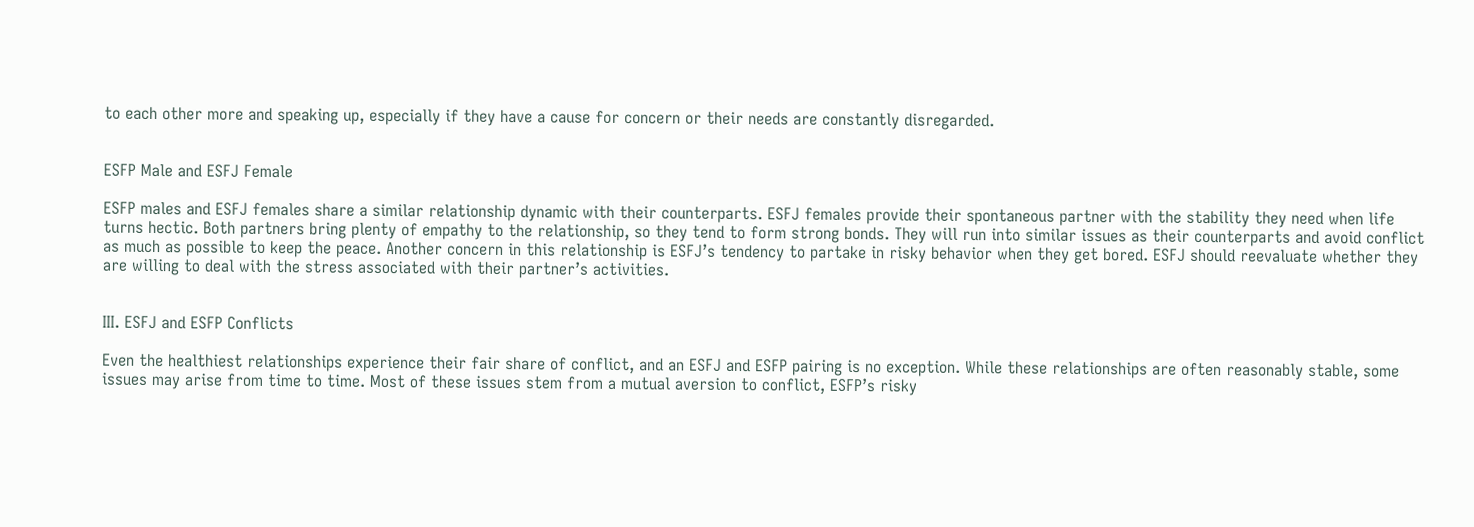to each other more and speaking up, especially if they have a cause for concern or their needs are constantly disregarded.


ESFP Male and ESFJ Female

ESFP males and ESFJ females share a similar relationship dynamic with their counterparts. ESFJ females provide their spontaneous partner with the stability they need when life turns hectic. Both partners bring plenty of empathy to the relationship, so they tend to form strong bonds. They will run into similar issues as their counterparts and avoid conflict as much as possible to keep the peace. Another concern in this relationship is ESFJ’s tendency to partake in risky behavior when they get bored. ESFJ should reevaluate whether they are willing to deal with the stress associated with their partner’s activities.


III. ESFJ and ESFP Conflicts

Even the healthiest relationships experience their fair share of conflict, and an ESFJ and ESFP pairing is no exception. While these relationships are often reasonably stable, some issues may arise from time to time. Most of these issues stem from a mutual aversion to conflict, ESFP’s risky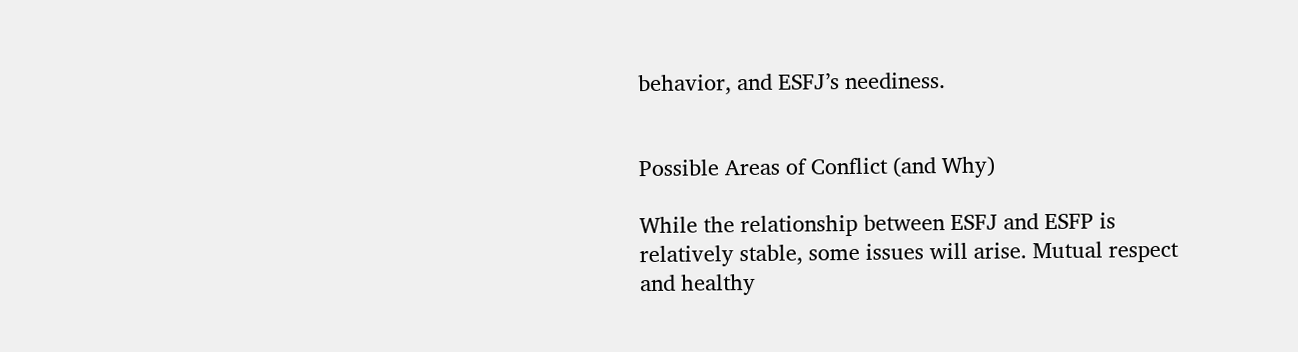behavior, and ESFJ’s neediness.


Possible Areas of Conflict (and Why)

While the relationship between ESFJ and ESFP is relatively stable, some issues will arise. Mutual respect and healthy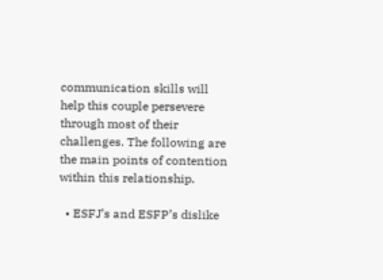communication skills will help this couple persevere through most of their challenges. The following are the main points of contention within this relationship.

  • ESFJ’s and ESFP’s dislike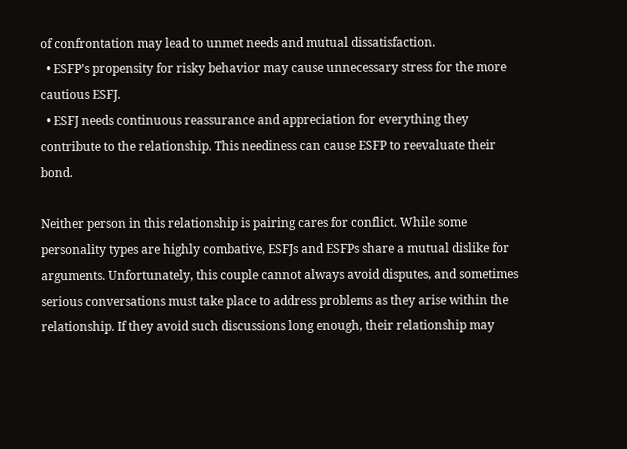of confrontation may lead to unmet needs and mutual dissatisfaction.
  • ESFP’s propensity for risky behavior may cause unnecessary stress for the more cautious ESFJ.
  • ESFJ needs continuous reassurance and appreciation for everything they contribute to the relationship. This neediness can cause ESFP to reevaluate their bond.

Neither person in this relationship is pairing cares for conflict. While some personality types are highly combative, ESFJs and ESFPs share a mutual dislike for arguments. Unfortunately, this couple cannot always avoid disputes, and sometimes serious conversations must take place to address problems as they arise within the relationship. If they avoid such discussions long enough, their relationship may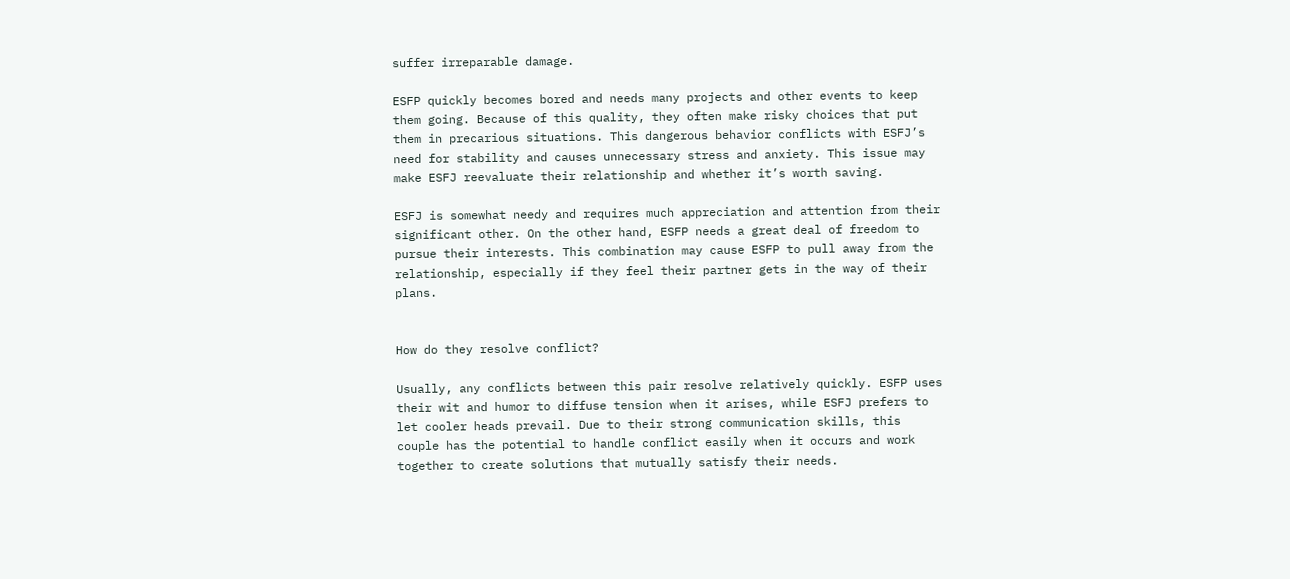suffer irreparable damage.

ESFP quickly becomes bored and needs many projects and other events to keep them going. Because of this quality, they often make risky choices that put them in precarious situations. This dangerous behavior conflicts with ESFJ’s need for stability and causes unnecessary stress and anxiety. This issue may make ESFJ reevaluate their relationship and whether it’s worth saving.

ESFJ is somewhat needy and requires much appreciation and attention from their significant other. On the other hand, ESFP needs a great deal of freedom to pursue their interests. This combination may cause ESFP to pull away from the relationship, especially if they feel their partner gets in the way of their plans.


How do they resolve conflict?

Usually, any conflicts between this pair resolve relatively quickly. ESFP uses their wit and humor to diffuse tension when it arises, while ESFJ prefers to let cooler heads prevail. Due to their strong communication skills, this couple has the potential to handle conflict easily when it occurs and work together to create solutions that mutually satisfy their needs.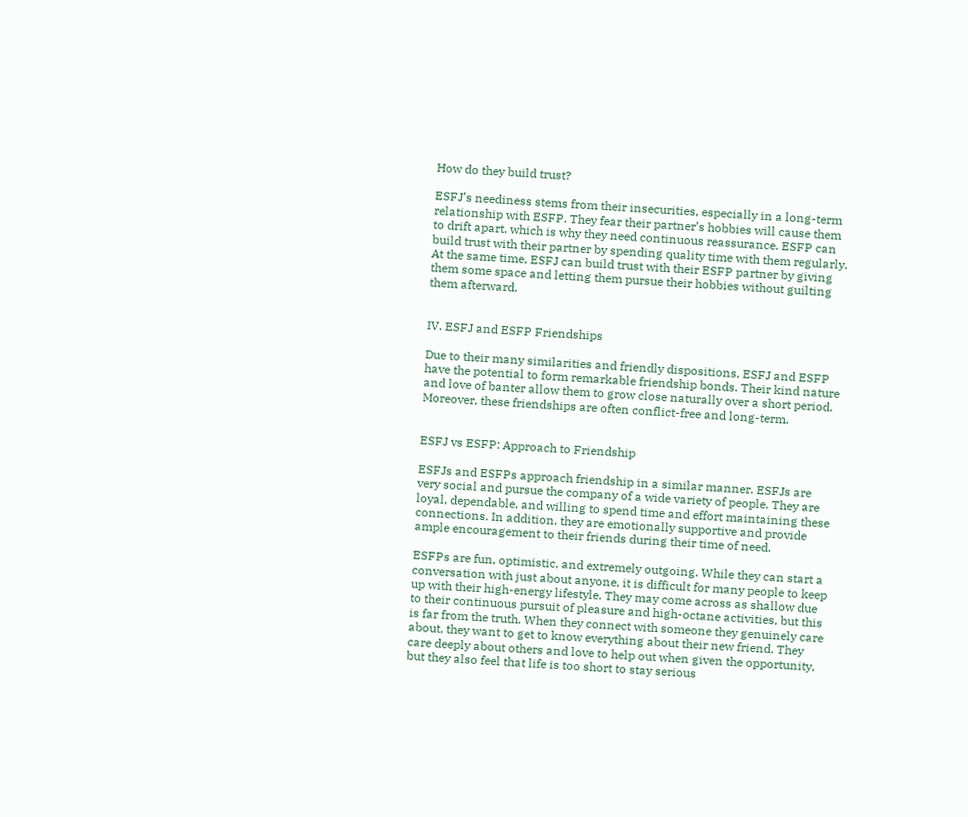How do they build trust?

ESFJ’s neediness stems from their insecurities, especially in a long-term relationship with ESFP. They fear their partner’s hobbies will cause them to drift apart, which is why they need continuous reassurance. ESFP can build trust with their partner by spending quality time with them regularly. At the same time, ESFJ can build trust with their ESFP partner by giving them some space and letting them pursue their hobbies without guilting them afterward.


IV. ESFJ and ESFP Friendships

Due to their many similarities and friendly dispositions, ESFJ and ESFP have the potential to form remarkable friendship bonds. Their kind nature and love of banter allow them to grow close naturally over a short period. Moreover, these friendships are often conflict-free and long-term.


ESFJ vs ESFP: Approach to Friendship

ESFJs and ESFPs approach friendship in a similar manner. ESFJs are very social and pursue the company of a wide variety of people. They are loyal, dependable, and willing to spend time and effort maintaining these connections. In addition, they are emotionally supportive and provide ample encouragement to their friends during their time of need.

ESFPs are fun, optimistic, and extremely outgoing. While they can start a conversation with just about anyone, it is difficult for many people to keep up with their high-energy lifestyle. They may come across as shallow due to their continuous pursuit of pleasure and high-octane activities, but this is far from the truth. When they connect with someone they genuinely care about, they want to get to know everything about their new friend. They care deeply about others and love to help out when given the opportunity, but they also feel that life is too short to stay serious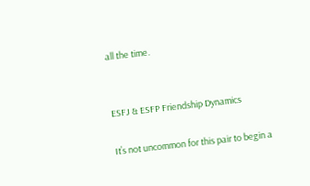all the time.


ESFJ & ESFP Friendship Dynamics

It’s not uncommon for this pair to begin a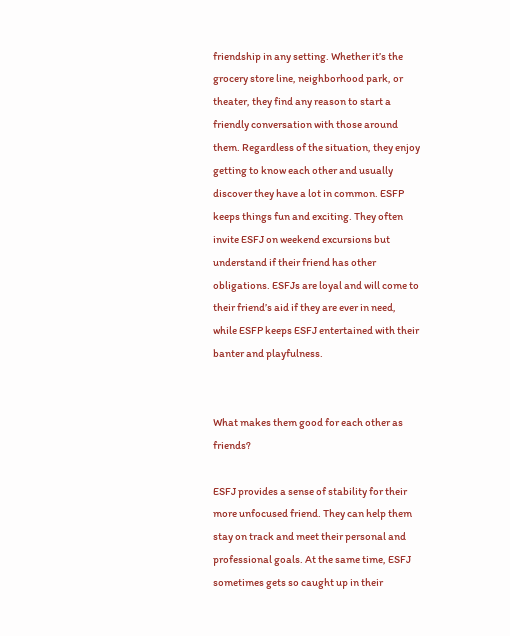friendship in any setting. Whether it’s the grocery store line, neighborhood park, or theater, they find any reason to start a friendly conversation with those around them. Regardless of the situation, they enjoy getting to know each other and usually discover they have a lot in common. ESFP keeps things fun and exciting. They often invite ESFJ on weekend excursions but understand if their friend has other obligations. ESFJs are loyal and will come to their friend’s aid if they are ever in need, while ESFP keeps ESFJ entertained with their banter and playfulness.


What makes them good for each other as friends?

ESFJ provides a sense of stability for their more unfocused friend. They can help them stay on track and meet their personal and professional goals. At the same time, ESFJ sometimes gets so caught up in their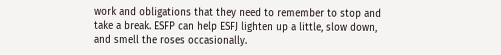work and obligations that they need to remember to stop and take a break. ESFP can help ESFJ lighten up a little, slow down, and smell the roses occasionally.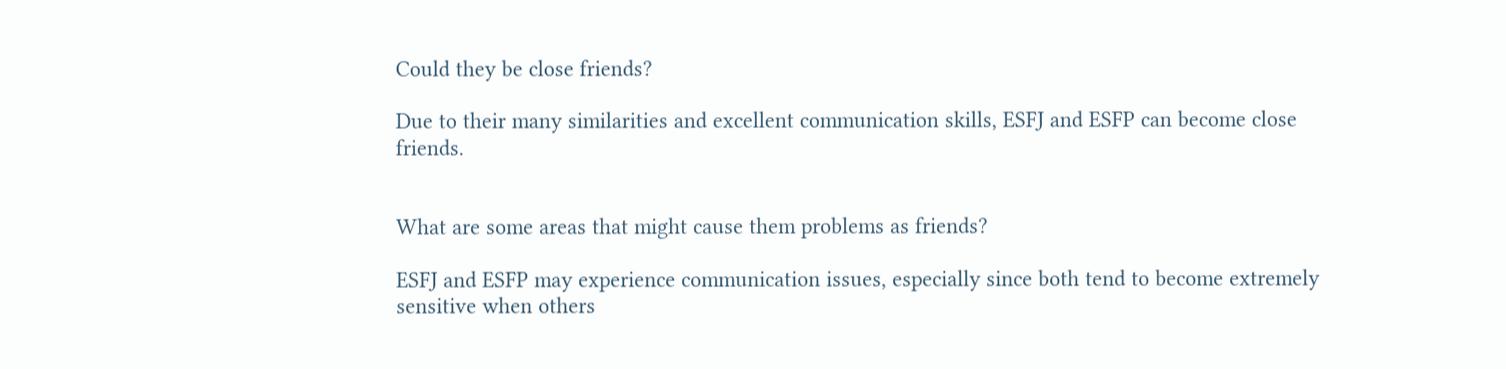Could they be close friends?

Due to their many similarities and excellent communication skills, ESFJ and ESFP can become close friends.


What are some areas that might cause them problems as friends?

ESFJ and ESFP may experience communication issues, especially since both tend to become extremely sensitive when others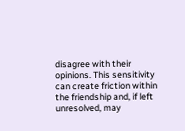disagree with their opinions. This sensitivity can create friction within the friendship and, if left unresolved, may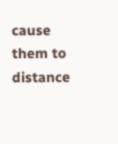cause them to distance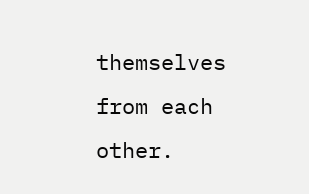themselves from each other.